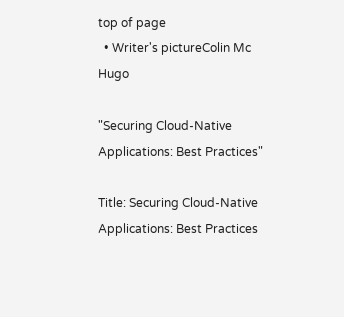top of page
  • Writer's pictureColin Mc Hugo

"Securing Cloud-Native Applications: Best Practices"

Title: Securing Cloud-Native Applications: Best Practices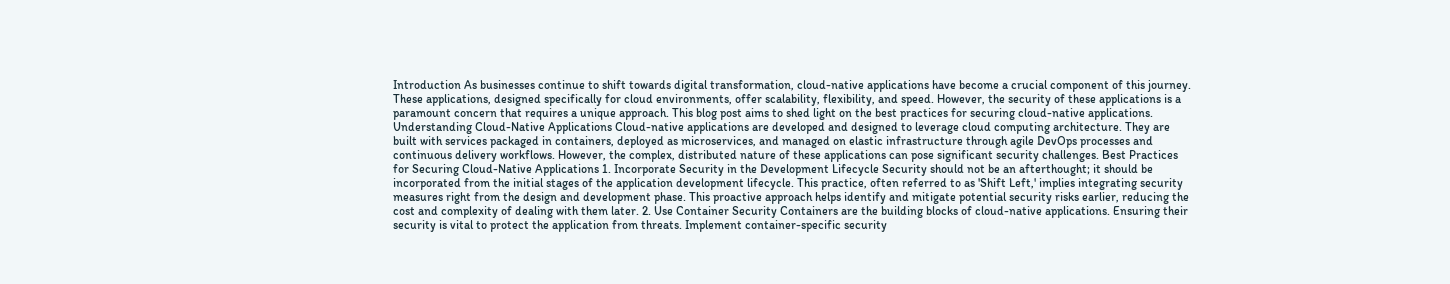Introduction As businesses continue to shift towards digital transformation, cloud-native applications have become a crucial component of this journey. These applications, designed specifically for cloud environments, offer scalability, flexibility, and speed. However, the security of these applications is a paramount concern that requires a unique approach. This blog post aims to shed light on the best practices for securing cloud-native applications. Understanding Cloud-Native Applications Cloud-native applications are developed and designed to leverage cloud computing architecture. They are built with services packaged in containers, deployed as microservices, and managed on elastic infrastructure through agile DevOps processes and continuous delivery workflows. However, the complex, distributed nature of these applications can pose significant security challenges. Best Practices for Securing Cloud-Native Applications 1. Incorporate Security in the Development Lifecycle Security should not be an afterthought; it should be incorporated from the initial stages of the application development lifecycle. This practice, often referred to as 'Shift Left,' implies integrating security measures right from the design and development phase. This proactive approach helps identify and mitigate potential security risks earlier, reducing the cost and complexity of dealing with them later. 2. Use Container Security Containers are the building blocks of cloud-native applications. Ensuring their security is vital to protect the application from threats. Implement container-specific security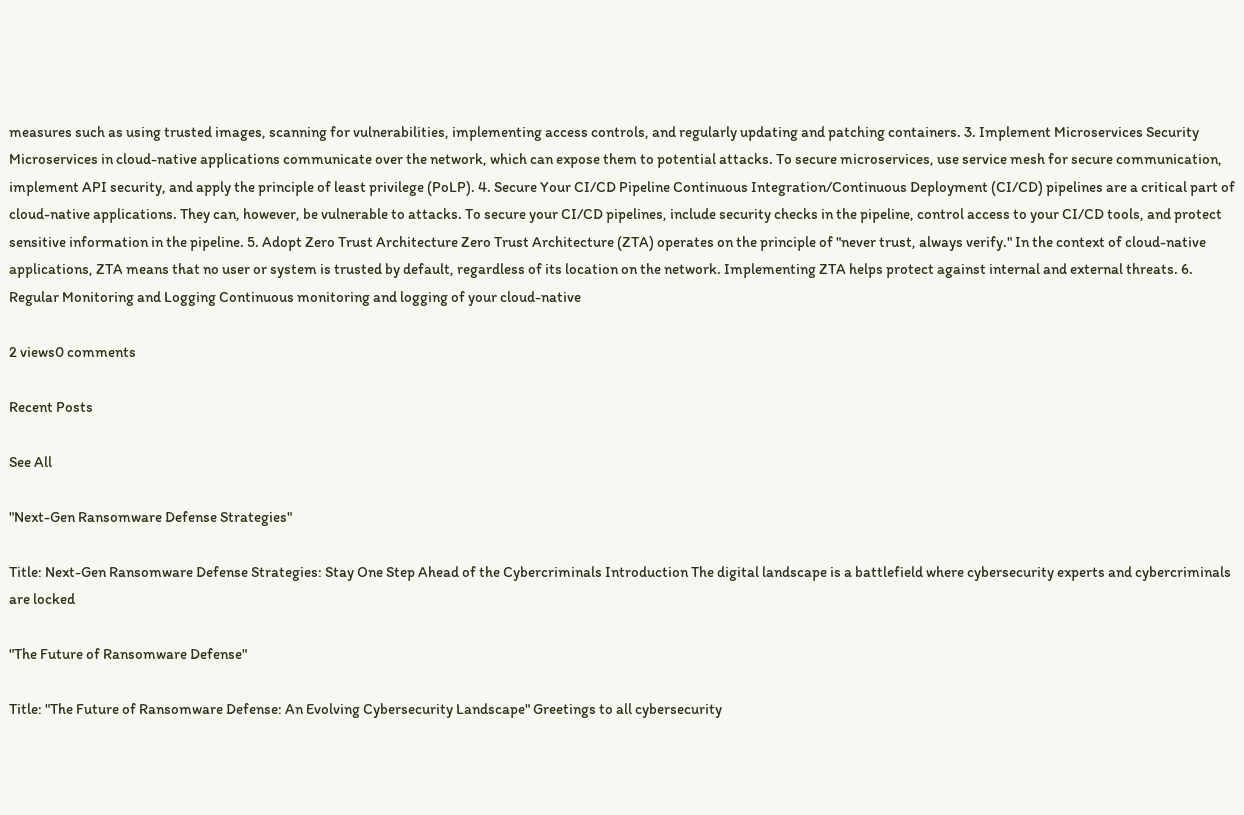measures such as using trusted images, scanning for vulnerabilities, implementing access controls, and regularly updating and patching containers. 3. Implement Microservices Security Microservices in cloud-native applications communicate over the network, which can expose them to potential attacks. To secure microservices, use service mesh for secure communication, implement API security, and apply the principle of least privilege (PoLP). 4. Secure Your CI/CD Pipeline Continuous Integration/Continuous Deployment (CI/CD) pipelines are a critical part of cloud-native applications. They can, however, be vulnerable to attacks. To secure your CI/CD pipelines, include security checks in the pipeline, control access to your CI/CD tools, and protect sensitive information in the pipeline. 5. Adopt Zero Trust Architecture Zero Trust Architecture (ZTA) operates on the principle of "never trust, always verify." In the context of cloud-native applications, ZTA means that no user or system is trusted by default, regardless of its location on the network. Implementing ZTA helps protect against internal and external threats. 6. Regular Monitoring and Logging Continuous monitoring and logging of your cloud-native

2 views0 comments

Recent Posts

See All

"Next-Gen Ransomware Defense Strategies"

Title: Next-Gen Ransomware Defense Strategies: Stay One Step Ahead of the Cybercriminals Introduction The digital landscape is a battlefield where cybersecurity experts and cybercriminals are locked

"The Future of Ransomware Defense"

Title: "The Future of Ransomware Defense: An Evolving Cybersecurity Landscape" Greetings to all cybersecurity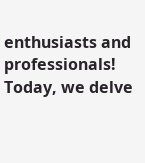enthusiasts and professionals! Today, we delve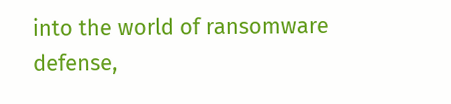into the world of ransomware defense,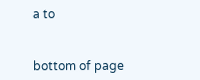a to


bottom of page